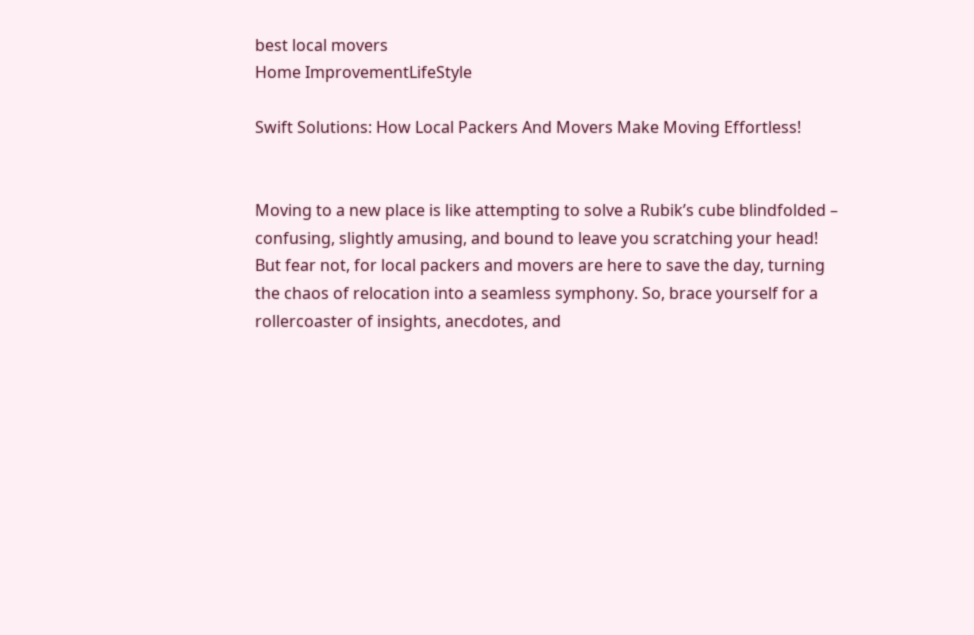best local movers
Home ImprovementLifeStyle

Swift Solutions: How Local Packers And Movers Make Moving Effortless!


Moving to a new place is like attempting to solve a Rubik’s cube blindfolded – confusing, slightly amusing, and bound to leave you scratching your head! But fear not, for local packers and movers are here to save the day, turning the chaos of relocation into a seamless symphony. So, brace yourself for a rollercoaster of insights, anecdotes, and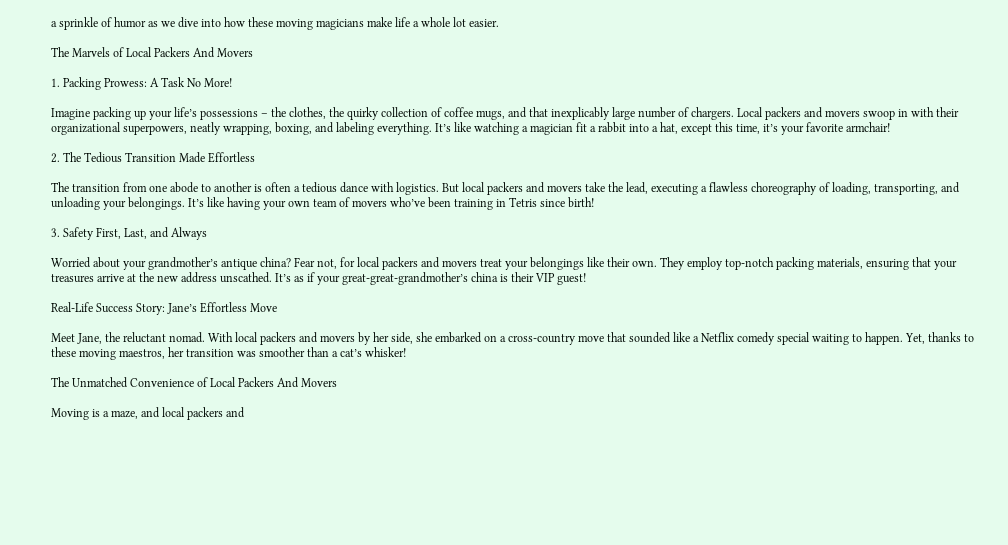a sprinkle of humor as we dive into how these moving magicians make life a whole lot easier.

The Marvels of Local Packers And Movers

1. Packing Prowess: A Task No More!

Imagine packing up your life’s possessions – the clothes, the quirky collection of coffee mugs, and that inexplicably large number of chargers. Local packers and movers swoop in with their organizational superpowers, neatly wrapping, boxing, and labeling everything. It’s like watching a magician fit a rabbit into a hat, except this time, it’s your favorite armchair!

2. The Tedious Transition Made Effortless

The transition from one abode to another is often a tedious dance with logistics. But local packers and movers take the lead, executing a flawless choreography of loading, transporting, and unloading your belongings. It’s like having your own team of movers who’ve been training in Tetris since birth!

3. Safety First, Last, and Always

Worried about your grandmother’s antique china? Fear not, for local packers and movers treat your belongings like their own. They employ top-notch packing materials, ensuring that your treasures arrive at the new address unscathed. It’s as if your great-great-grandmother’s china is their VIP guest!

Real-Life Success Story: Jane’s Effortless Move

Meet Jane, the reluctant nomad. With local packers and movers by her side, she embarked on a cross-country move that sounded like a Netflix comedy special waiting to happen. Yet, thanks to these moving maestros, her transition was smoother than a cat’s whisker!

The Unmatched Convenience of Local Packers And Movers

Moving is a maze, and local packers and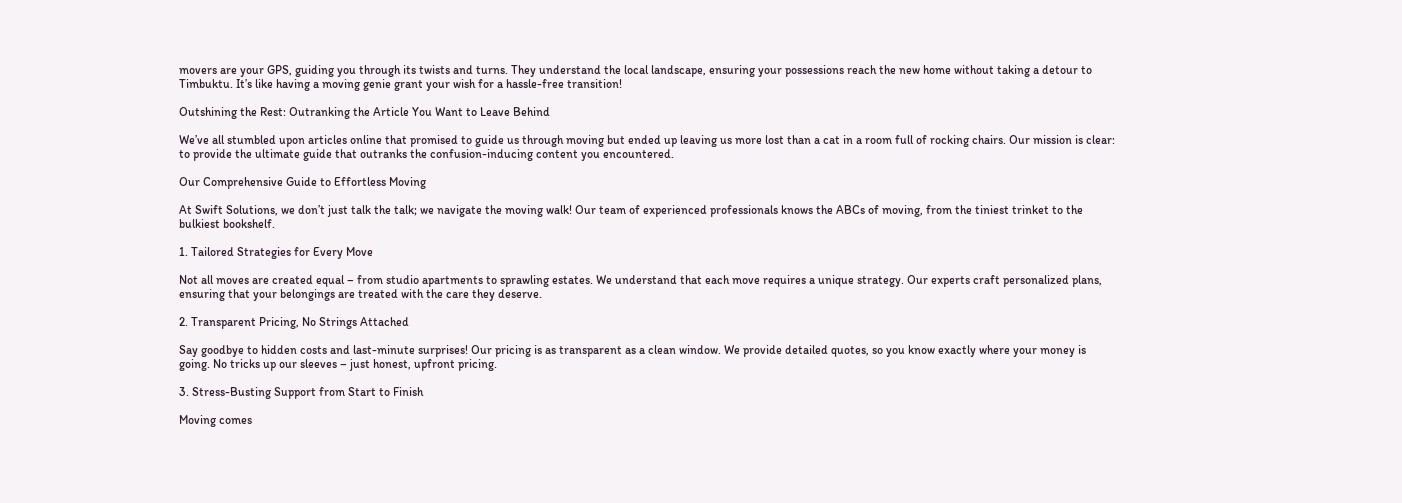movers are your GPS, guiding you through its twists and turns. They understand the local landscape, ensuring your possessions reach the new home without taking a detour to Timbuktu. It’s like having a moving genie grant your wish for a hassle-free transition!

Outshining the Rest: Outranking the Article You Want to Leave Behind

We’ve all stumbled upon articles online that promised to guide us through moving but ended up leaving us more lost than a cat in a room full of rocking chairs. Our mission is clear: to provide the ultimate guide that outranks the confusion-inducing content you encountered.

Our Comprehensive Guide to Effortless Moving

At Swift Solutions, we don’t just talk the talk; we navigate the moving walk! Our team of experienced professionals knows the ABCs of moving, from the tiniest trinket to the bulkiest bookshelf.

1. Tailored Strategies for Every Move

Not all moves are created equal – from studio apartments to sprawling estates. We understand that each move requires a unique strategy. Our experts craft personalized plans, ensuring that your belongings are treated with the care they deserve.

2. Transparent Pricing, No Strings Attached

Say goodbye to hidden costs and last-minute surprises! Our pricing is as transparent as a clean window. We provide detailed quotes, so you know exactly where your money is going. No tricks up our sleeves – just honest, upfront pricing.

3. Stress-Busting Support from Start to Finish

Moving comes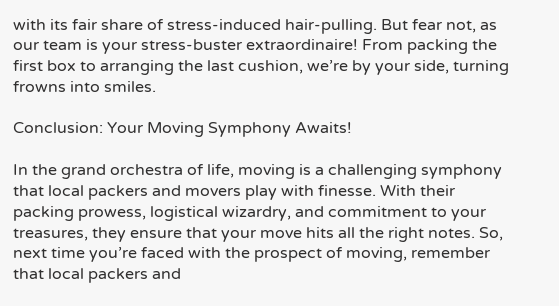with its fair share of stress-induced hair-pulling. But fear not, as our team is your stress-buster extraordinaire! From packing the first box to arranging the last cushion, we’re by your side, turning frowns into smiles.

Conclusion: Your Moving Symphony Awaits!

In the grand orchestra of life, moving is a challenging symphony that local packers and movers play with finesse. With their packing prowess, logistical wizardry, and commitment to your treasures, they ensure that your move hits all the right notes. So, next time you’re faced with the prospect of moving, remember that local packers and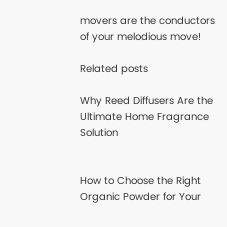movers are the conductors of your melodious move!

Related posts

Why Reed Diffusers Are the Ultimate Home Fragrance Solution


How to Choose the Right Organic Powder for Your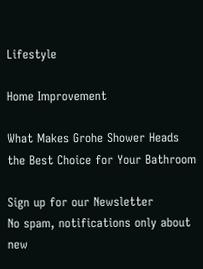Lifestyle

Home Improvement

What Makes Grohe Shower Heads the Best Choice for Your Bathroom

Sign up for our Newsletter
No spam, notifications only about new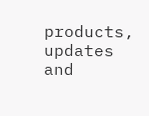products, updates and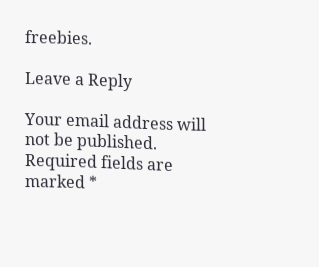freebies.

Leave a Reply

Your email address will not be published. Required fields are marked *